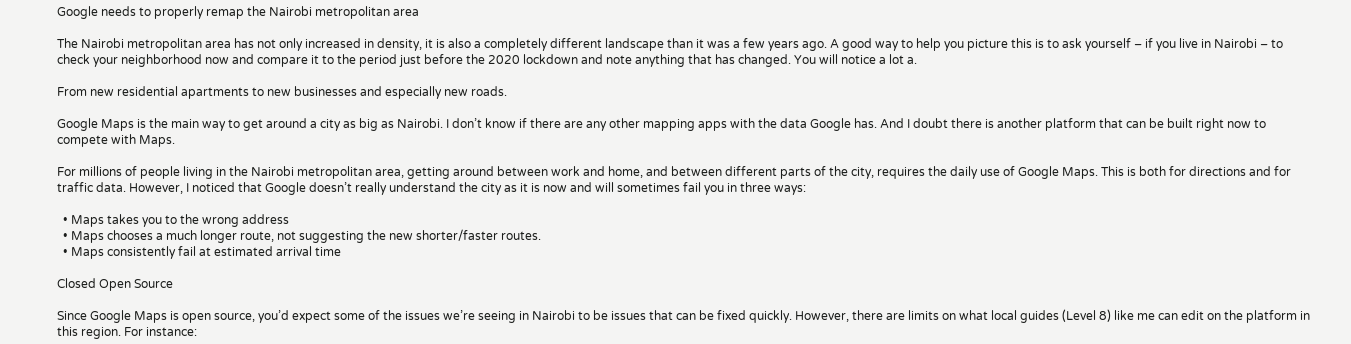Google needs to properly remap the Nairobi metropolitan area

The Nairobi metropolitan area has not only increased in density, it is also a completely different landscape than it was a few years ago. A good way to help you picture this is to ask yourself – if you live in Nairobi – to check your neighborhood now and compare it to the period just before the 2020 lockdown and note anything that has changed. You will notice a lot a.

From new residential apartments to new businesses and especially new roads.

Google Maps is the main way to get around a city as big as Nairobi. I don’t know if there are any other mapping apps with the data Google has. And I doubt there is another platform that can be built right now to compete with Maps.

For millions of people living in the Nairobi metropolitan area, getting around between work and home, and between different parts of the city, requires the daily use of Google Maps. This is both for directions and for traffic data. However, I noticed that Google doesn’t really understand the city as it is now and will sometimes fail you in three ways:

  • Maps takes you to the wrong address
  • Maps chooses a much longer route, not suggesting the new shorter/faster routes.
  • Maps consistently fail at estimated arrival time

Closed Open Source

Since Google Maps is open source, you’d expect some of the issues we’re seeing in Nairobi to be issues that can be fixed quickly. However, there are limits on what local guides (Level 8) like me can edit on the platform in this region. For instance: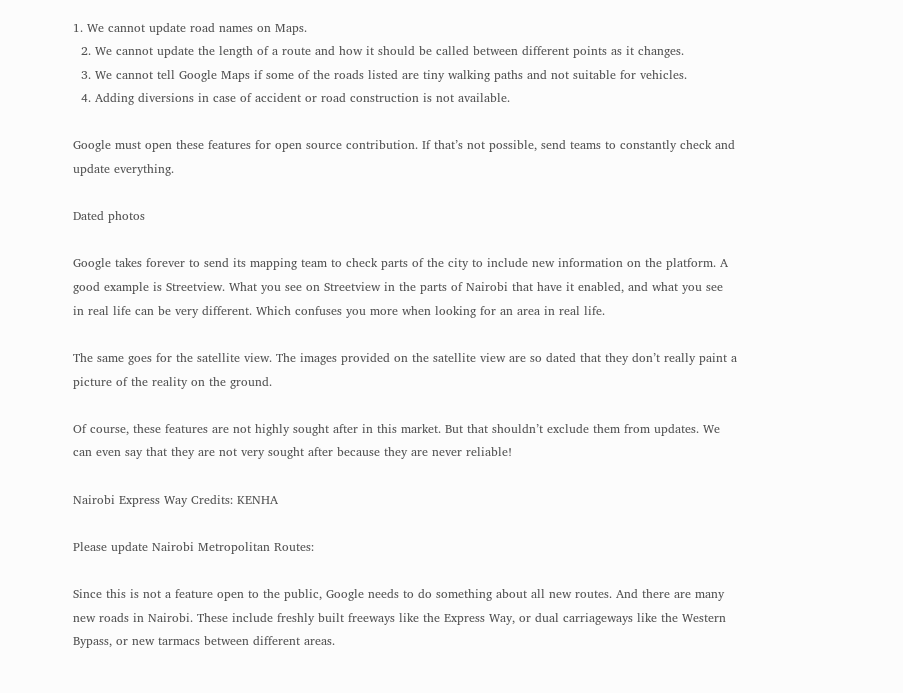1. We cannot update road names on Maps.
  2. We cannot update the length of a route and how it should be called between different points as it changes.
  3. We cannot tell Google Maps if some of the roads listed are tiny walking paths and not suitable for vehicles.
  4. Adding diversions in case of accident or road construction is not available.

Google must open these features for open source contribution. If that’s not possible, send teams to constantly check and update everything.

Dated photos

Google takes forever to send its mapping team to check parts of the city to include new information on the platform. A good example is Streetview. What you see on Streetview in the parts of Nairobi that have it enabled, and what you see in real life can be very different. Which confuses you more when looking for an area in real life.

The same goes for the satellite view. The images provided on the satellite view are so dated that they don’t really paint a picture of the reality on the ground.

Of course, these features are not highly sought after in this market. But that shouldn’t exclude them from updates. We can even say that they are not very sought after because they are never reliable!

Nairobi Express Way Credits: KENHA

Please update Nairobi Metropolitan Routes:

Since this is not a feature open to the public, Google needs to do something about all new routes. And there are many new roads in Nairobi. These include freshly built freeways like the Express Way, or dual carriageways like the Western Bypass, or new tarmacs between different areas.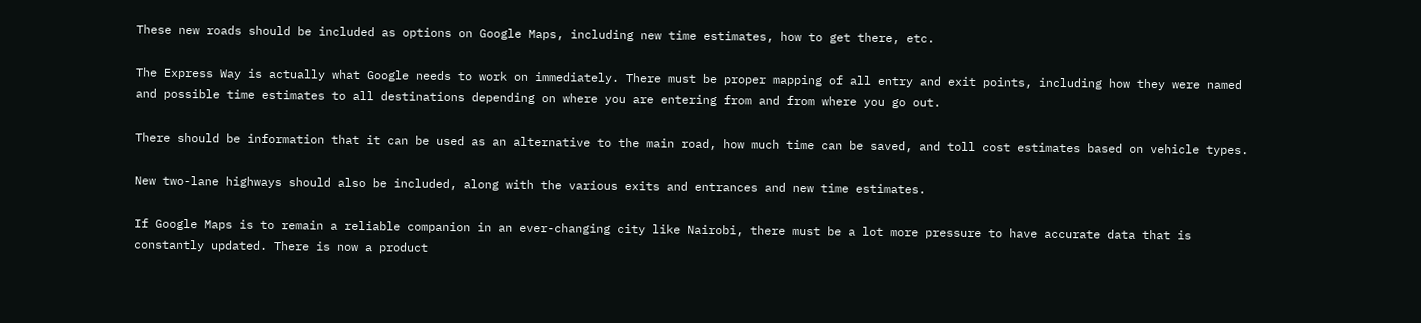These new roads should be included as options on Google Maps, including new time estimates, how to get there, etc.

The Express Way is actually what Google needs to work on immediately. There must be proper mapping of all entry and exit points, including how they were named and possible time estimates to all destinations depending on where you are entering from and from where you go out.

There should be information that it can be used as an alternative to the main road, how much time can be saved, and toll cost estimates based on vehicle types.

New two-lane highways should also be included, along with the various exits and entrances and new time estimates.

If Google Maps is to remain a reliable companion in an ever-changing city like Nairobi, there must be a lot more pressure to have accurate data that is constantly updated. There is now a product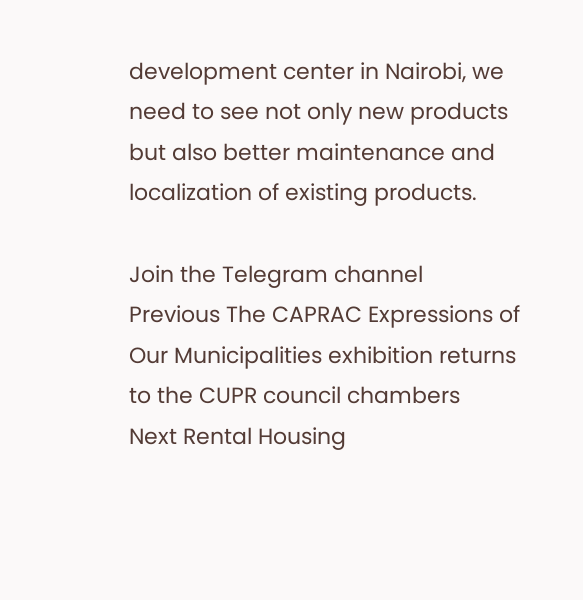development center in Nairobi, we need to see not only new products but also better maintenance and localization of existing products.

Join the Telegram channel
Previous The CAPRAC Expressions of Our Municipalities exhibition returns to the CUPR council chambers
Next Rental Housing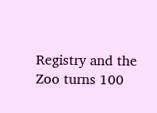Registry and the Zoo turns 100